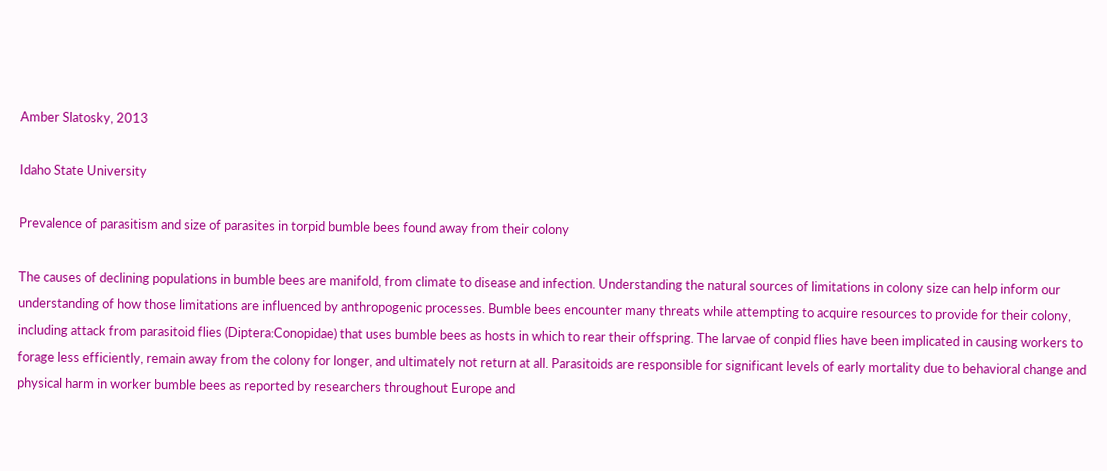Amber Slatosky, 2013

Idaho State University

Prevalence of parasitism and size of parasites in torpid bumble bees found away from their colony

The causes of declining populations in bumble bees are manifold, from climate to disease and infection. Understanding the natural sources of limitations in colony size can help inform our understanding of how those limitations are influenced by anthropogenic processes. Bumble bees encounter many threats while attempting to acquire resources to provide for their colony, including attack from parasitoid flies (Diptera:Conopidae) that uses bumble bees as hosts in which to rear their offspring. The larvae of conpid flies have been implicated in causing workers to forage less efficiently, remain away from the colony for longer, and ultimately not return at all. Parasitoids are responsible for significant levels of early mortality due to behavioral change and physical harm in worker bumble bees as reported by researchers throughout Europe and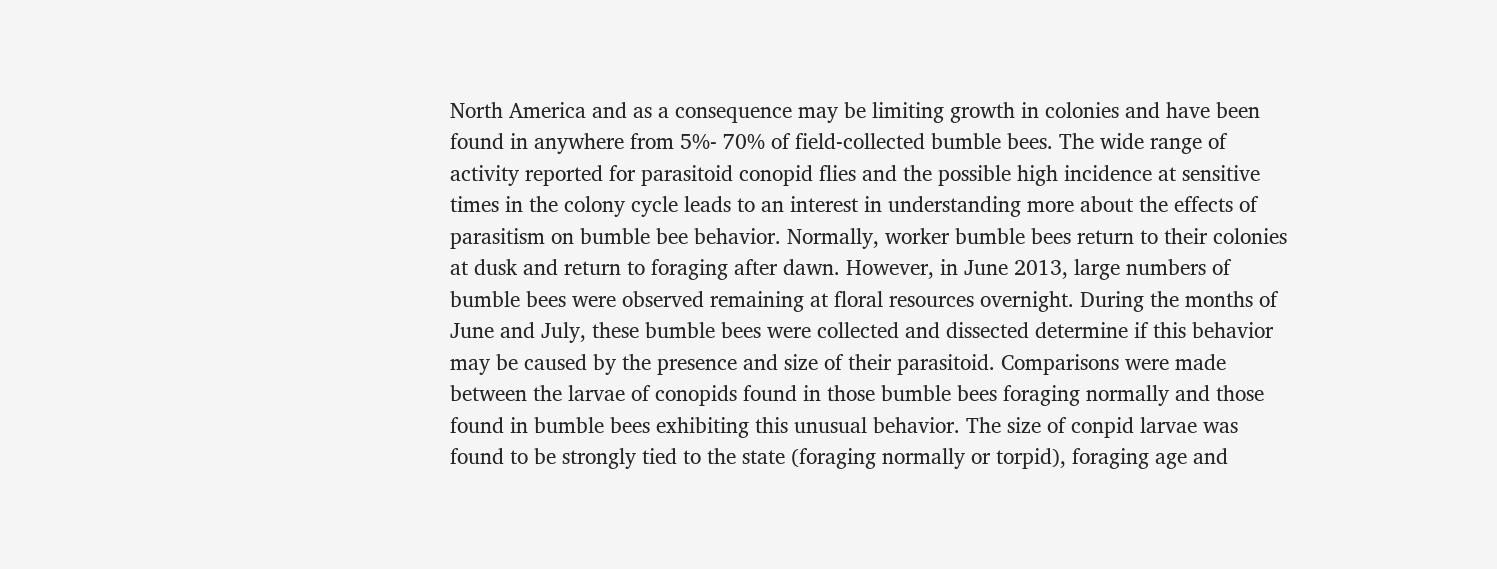North America and as a consequence may be limiting growth in colonies and have been found in anywhere from 5%- 70% of field-collected bumble bees. The wide range of activity reported for parasitoid conopid flies and the possible high incidence at sensitive times in the colony cycle leads to an interest in understanding more about the effects of parasitism on bumble bee behavior. Normally, worker bumble bees return to their colonies at dusk and return to foraging after dawn. However, in June 2013, large numbers of bumble bees were observed remaining at floral resources overnight. During the months of June and July, these bumble bees were collected and dissected determine if this behavior may be caused by the presence and size of their parasitoid. Comparisons were made between the larvae of conopids found in those bumble bees foraging normally and those found in bumble bees exhibiting this unusual behavior. The size of conpid larvae was found to be strongly tied to the state (foraging normally or torpid), foraging age and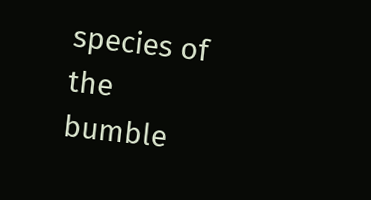species of the bumble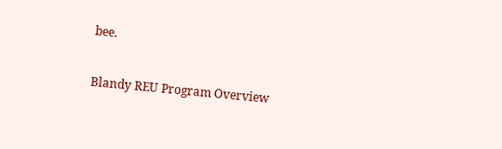bee.

Blandy REU Program Overview